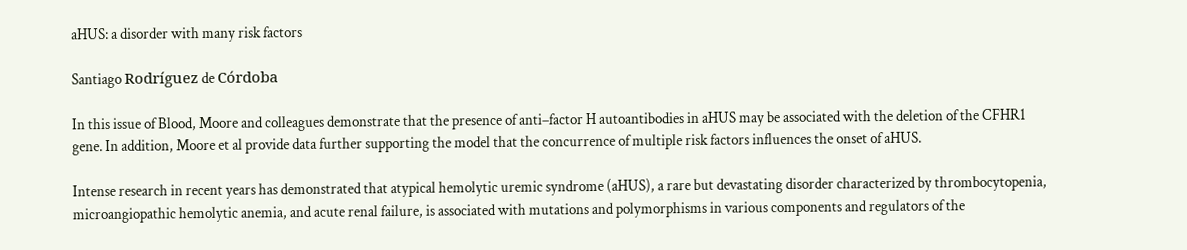aHUS: a disorder with many risk factors

Santiago Rodríguez de Córdoba

In this issue of Blood, Moore and colleagues demonstrate that the presence of anti–factor H autoantibodies in aHUS may be associated with the deletion of the CFHR1 gene. In addition, Moore et al provide data further supporting the model that the concurrence of multiple risk factors influences the onset of aHUS.

Intense research in recent years has demonstrated that atypical hemolytic uremic syndrome (aHUS), a rare but devastating disorder characterized by thrombocytopenia, microangiopathic hemolytic anemia, and acute renal failure, is associated with mutations and polymorphisms in various components and regulators of the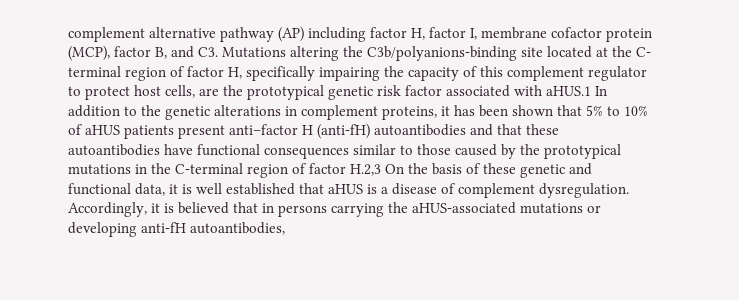complement alternative pathway (AP) including factor H, factor I, membrane cofactor protein (MCP), factor B, and C3. Mutations altering the C3b/polyanions-binding site located at the C-terminal region of factor H, specifically impairing the capacity of this complement regulator to protect host cells, are the prototypical genetic risk factor associated with aHUS.1 In addition to the genetic alterations in complement proteins, it has been shown that 5% to 10% of aHUS patients present anti–factor H (anti-fH) autoantibodies and that these autoantibodies have functional consequences similar to those caused by the prototypical mutations in the C-terminal region of factor H.2,3 On the basis of these genetic and functional data, it is well established that aHUS is a disease of complement dysregulation. Accordingly, it is believed that in persons carrying the aHUS-associated mutations or developing anti-fH autoantibodies,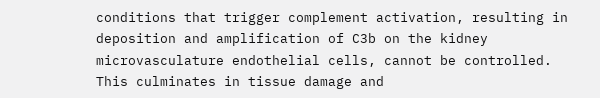conditions that trigger complement activation, resulting in deposition and amplification of C3b on the kidney microvasculature endothelial cells, cannot be controlled. This culminates in tissue damage and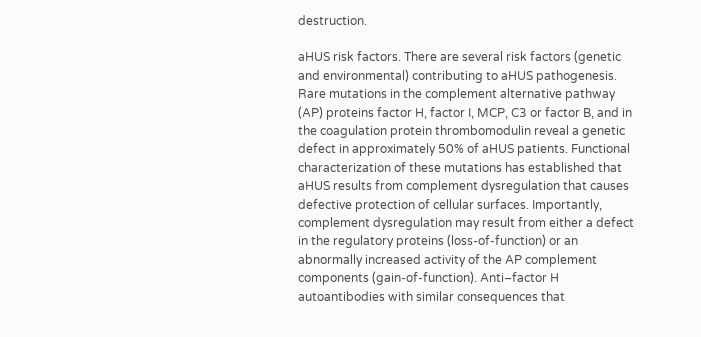destruction.

aHUS risk factors. There are several risk factors (genetic and environmental) contributing to aHUS pathogenesis. Rare mutations in the complement alternative pathway (AP) proteins factor H, factor I, MCP, C3 or factor B, and in the coagulation protein thrombomodulin reveal a genetic defect in approximately 50% of aHUS patients. Functional characterization of these mutations has established that aHUS results from complement dysregulation that causes defective protection of cellular surfaces. Importantly, complement dysregulation may result from either a defect in the regulatory proteins (loss-of-function) or an abnormally increased activity of the AP complement components (gain-of-function). Anti–factor H autoantibodies with similar consequences that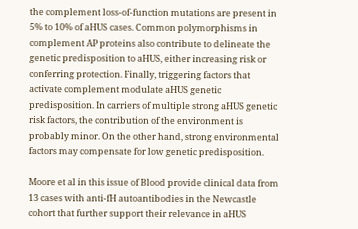the complement loss-of-function mutations are present in 5% to 10% of aHUS cases. Common polymorphisms in complement AP proteins also contribute to delineate the genetic predisposition to aHUS, either increasing risk or conferring protection. Finally, triggering factors that activate complement modulate aHUS genetic predisposition. In carriers of multiple strong aHUS genetic risk factors, the contribution of the environment is probably minor. On the other hand, strong environmental factors may compensate for low genetic predisposition.

Moore et al in this issue of Blood provide clinical data from 13 cases with anti-fH autoantibodies in the Newcastle cohort that further support their relevance in aHUS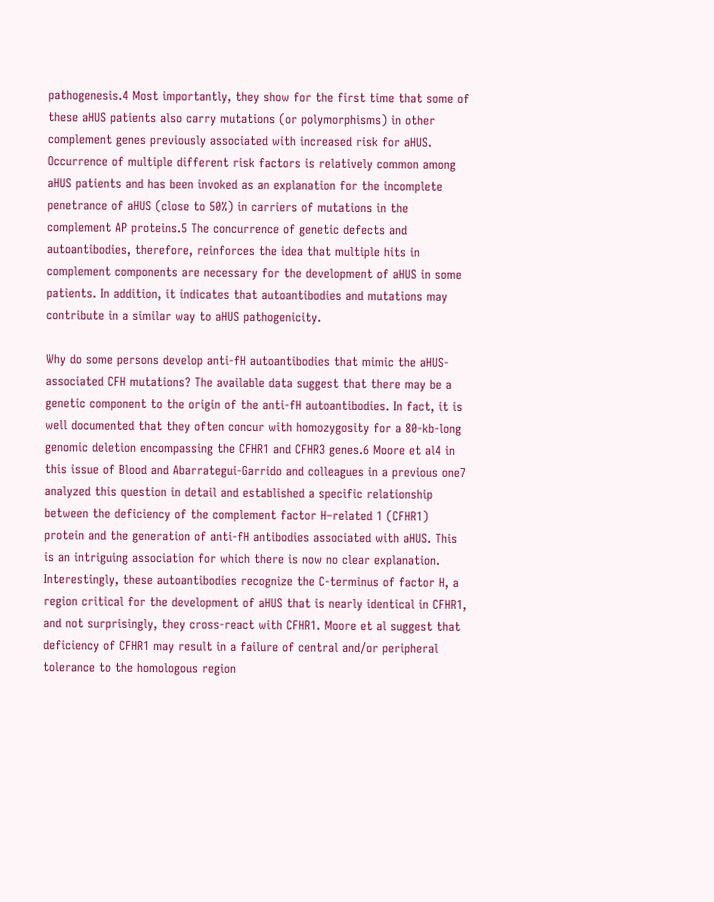pathogenesis.4 Most importantly, they show for the first time that some of these aHUS patients also carry mutations (or polymorphisms) in other complement genes previously associated with increased risk for aHUS. Occurrence of multiple different risk factors is relatively common among aHUS patients and has been invoked as an explanation for the incomplete penetrance of aHUS (close to 50%) in carriers of mutations in the complement AP proteins.5 The concurrence of genetic defects and autoantibodies, therefore, reinforces the idea that multiple hits in complement components are necessary for the development of aHUS in some patients. In addition, it indicates that autoantibodies and mutations may contribute in a similar way to aHUS pathogenicity.

Why do some persons develop anti-fH autoantibodies that mimic the aHUS-associated CFH mutations? The available data suggest that there may be a genetic component to the origin of the anti-fH autoantibodies. In fact, it is well documented that they often concur with homozygosity for a 80-kb-long genomic deletion encompassing the CFHR1 and CFHR3 genes.6 Moore et al4 in this issue of Blood and Abarrategui-Garrido and colleagues in a previous one7 analyzed this question in detail and established a specific relationship between the deficiency of the complement factor H–related 1 (CFHR1) protein and the generation of anti-fH antibodies associated with aHUS. This is an intriguing association for which there is now no clear explanation. Interestingly, these autoantibodies recognize the C-terminus of factor H, a region critical for the development of aHUS that is nearly identical in CFHR1, and not surprisingly, they cross-react with CFHR1. Moore et al suggest that deficiency of CFHR1 may result in a failure of central and/or peripheral tolerance to the homologous region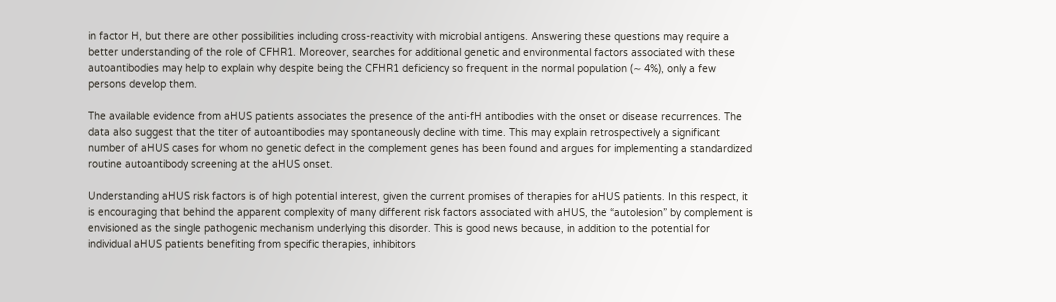in factor H, but there are other possibilities including cross-reactivity with microbial antigens. Answering these questions may require a better understanding of the role of CFHR1. Moreover, searches for additional genetic and environmental factors associated with these autoantibodies may help to explain why despite being the CFHR1 deficiency so frequent in the normal population (∼ 4%), only a few persons develop them.

The available evidence from aHUS patients associates the presence of the anti-fH antibodies with the onset or disease recurrences. The data also suggest that the titer of autoantibodies may spontaneously decline with time. This may explain retrospectively a significant number of aHUS cases for whom no genetic defect in the complement genes has been found and argues for implementing a standardized routine autoantibody screening at the aHUS onset.

Understanding aHUS risk factors is of high potential interest, given the current promises of therapies for aHUS patients. In this respect, it is encouraging that behind the apparent complexity of many different risk factors associated with aHUS, the “autolesion” by complement is envisioned as the single pathogenic mechanism underlying this disorder. This is good news because, in addition to the potential for individual aHUS patients benefiting from specific therapies, inhibitors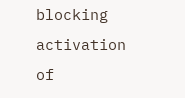blocking activation of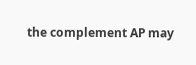the complement AP may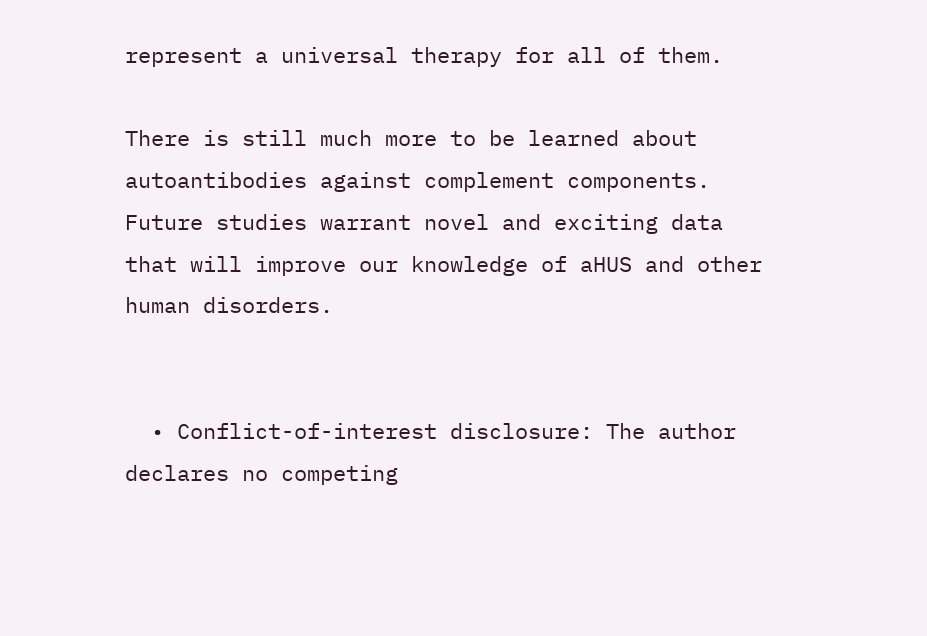represent a universal therapy for all of them.

There is still much more to be learned about autoantibodies against complement components. Future studies warrant novel and exciting data that will improve our knowledge of aHUS and other human disorders.


  • Conflict-of-interest disclosure: The author declares no competing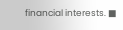financial interests. ■